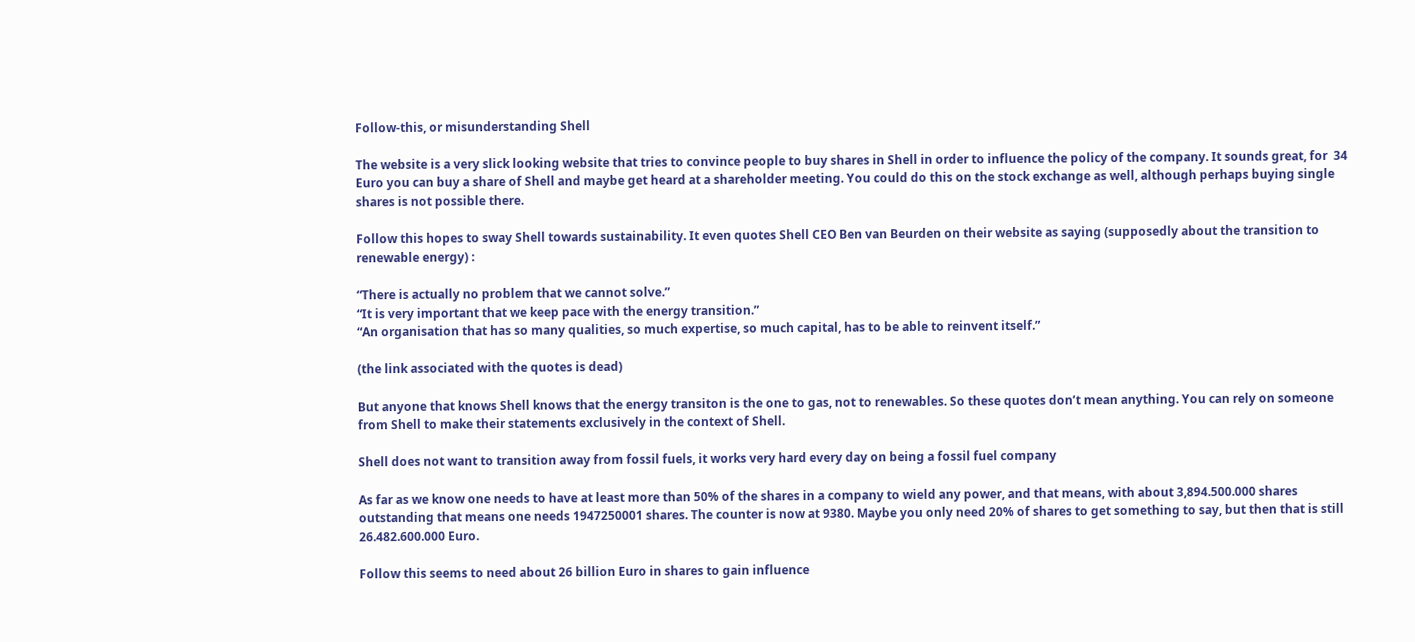Follow-this, or misunderstanding Shell

The website is a very slick looking website that tries to convince people to buy shares in Shell in order to influence the policy of the company. It sounds great, for  34 Euro you can buy a share of Shell and maybe get heard at a shareholder meeting. You could do this on the stock exchange as well, although perhaps buying single shares is not possible there.

Follow this hopes to sway Shell towards sustainability. It even quotes Shell CEO Ben van Beurden on their website as saying (supposedly about the transition to renewable energy) :

“There is actually no problem that we cannot solve.”
“It is very important that we keep pace with the energy transition.”
“An organisation that has so many qualities, so much expertise, so much capital, has to be able to reinvent itself.”

(the link associated with the quotes is dead)

But anyone that knows Shell knows that the energy transiton is the one to gas, not to renewables. So these quotes don’t mean anything. You can rely on someone from Shell to make their statements exclusively in the context of Shell.

Shell does not want to transition away from fossil fuels, it works very hard every day on being a fossil fuel company

As far as we know one needs to have at least more than 50% of the shares in a company to wield any power, and that means, with about 3,894.500.000 shares outstanding that means one needs 1947250001 shares. The counter is now at 9380. Maybe you only need 20% of shares to get something to say, but then that is still  26.482.600.000 Euro.

Follow this seems to need about 26 billion Euro in shares to gain influence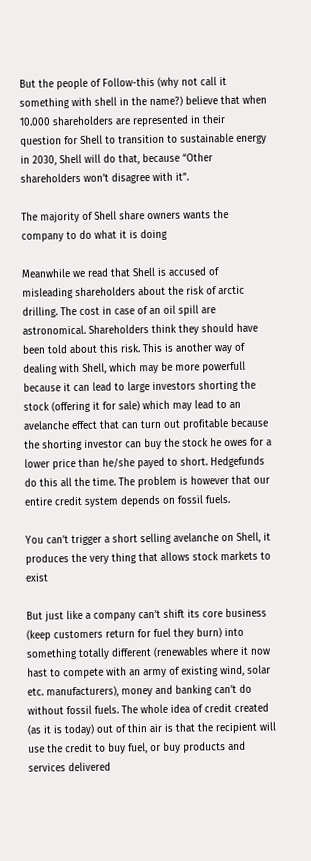But the people of Follow-this (why not call it something with shell in the name?) believe that when 10.000 shareholders are represented in their question for Shell to transition to sustainable energy in 2030, Shell will do that, because “Other shareholders won’t disagree with it”.

The majority of Shell share owners wants the company to do what it is doing

Meanwhile we read that Shell is accused of misleading shareholders about the risk of arctic drilling. The cost in case of an oil spill are astronomical. Shareholders think they should have been told about this risk. This is another way of dealing with Shell, which may be more powerfull because it can lead to large investors shorting the stock (offering it for sale) which may lead to an avelanche effect that can turn out profitable because the shorting investor can buy the stock he owes for a lower price than he/she payed to short. Hedgefunds do this all the time. The problem is however that our entire credit system depends on fossil fuels.

You can’t trigger a short selling avelanche on Shell, it produces the very thing that allows stock markets to exist

But just like a company can’t shift its core business (keep customers return for fuel they burn) into something totally different (renewables where it now hast to compete with an army of existing wind, solar etc. manufacturers), money and banking can’t do without fossil fuels. The whole idea of credit created (as it is today) out of thin air is that the recipient will use the credit to buy fuel, or buy products and services delivered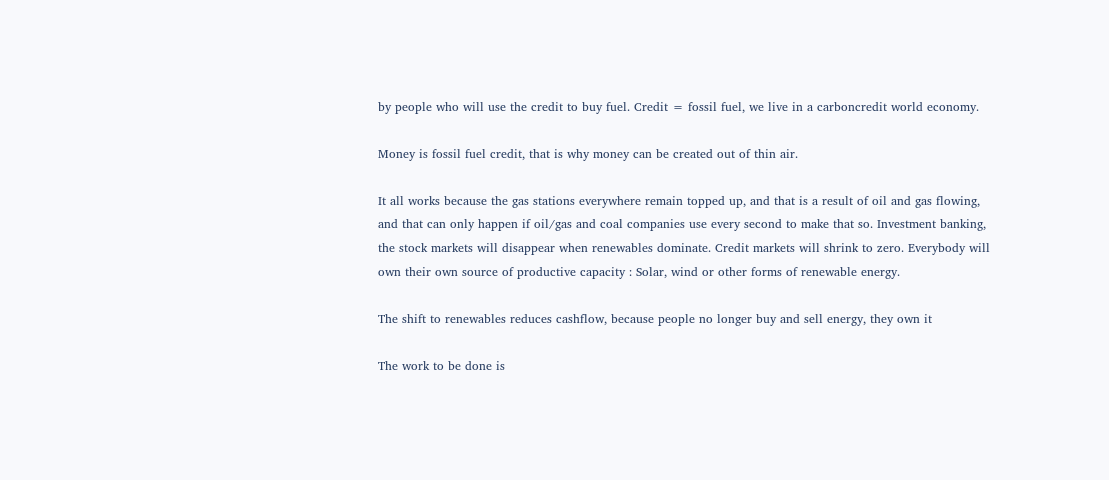by people who will use the credit to buy fuel. Credit = fossil fuel, we live in a carboncredit world economy.

Money is fossil fuel credit, that is why money can be created out of thin air.

It all works because the gas stations everywhere remain topped up, and that is a result of oil and gas flowing, and that can only happen if oil/gas and coal companies use every second to make that so. Investment banking, the stock markets will disappear when renewables dominate. Credit markets will shrink to zero. Everybody will own their own source of productive capacity : Solar, wind or other forms of renewable energy.

The shift to renewables reduces cashflow, because people no longer buy and sell energy, they own it

The work to be done is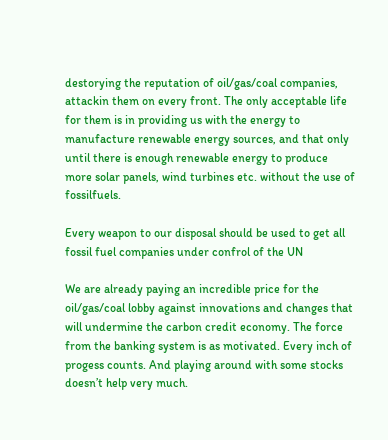destorying the reputation of oil/gas/coal companies, attackin them on every front. The only acceptable life for them is in providing us with the energy to manufacture renewable energy sources, and that only until there is enough renewable energy to produce more solar panels, wind turbines etc. without the use of fossilfuels.

Every weapon to our disposal should be used to get all fossil fuel companies under confrol of the UN

We are already paying an incredible price for the oil/gas/coal lobby against innovations and changes that will undermine the carbon credit economy. The force from the banking system is as motivated. Every inch of progess counts. And playing around with some stocks doesn’t help very much.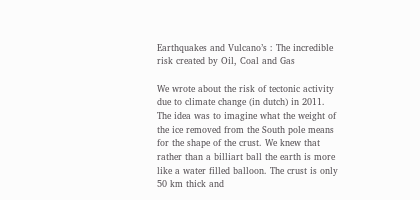Earthquakes and Vulcano’s : The incredible risk created by Oil, Coal and Gas

We wrote about the risk of tectonic activity due to climate change (in dutch) in 2011. The idea was to imagine what the weight of the ice removed from the South pole means for the shape of the crust. We knew that rather than a billiart ball the earth is more like a water filled balloon. The crust is only 50 km thick and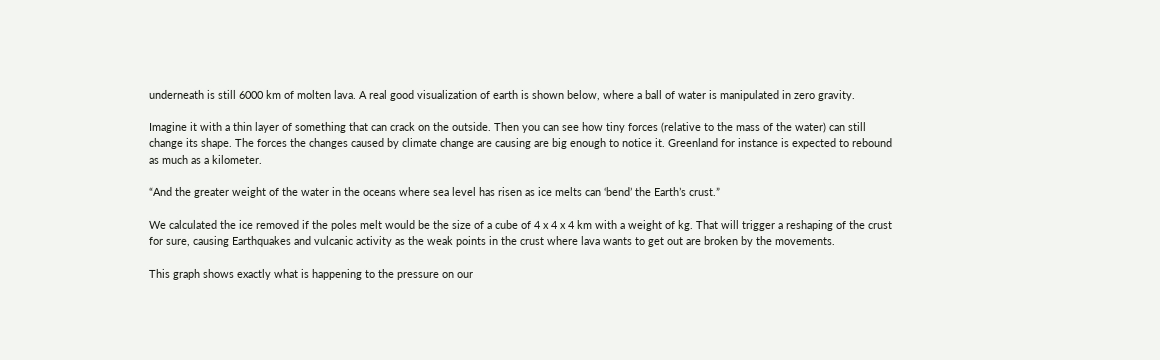underneath is still 6000 km of molten lava. A real good visualization of earth is shown below, where a ball of water is manipulated in zero gravity.

Imagine it with a thin layer of something that can crack on the outside. Then you can see how tiny forces (relative to the mass of the water) can still change its shape. The forces the changes caused by climate change are causing are big enough to notice it. Greenland for instance is expected to rebound as much as a kilometer.

“And the greater weight of the water in the oceans where sea level has risen as ice melts can ‘bend’ the Earth’s crust.”

We calculated the ice removed if the poles melt would be the size of a cube of 4 x 4 x 4 km with a weight of kg. That will trigger a reshaping of the crust for sure, causing Earthquakes and vulcanic activity as the weak points in the crust where lava wants to get out are broken by the movements.

This graph shows exactly what is happening to the pressure on our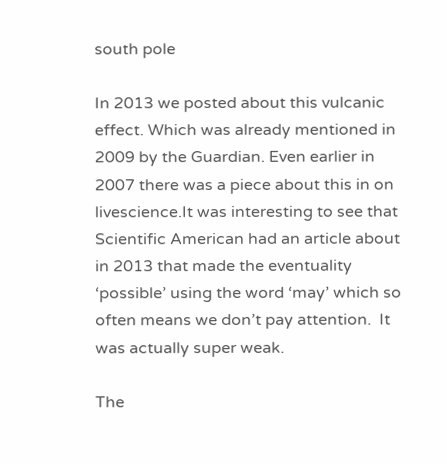south pole

In 2013 we posted about this vulcanic effect. Which was already mentioned in 2009 by the Guardian. Even earlier in 2007 there was a piece about this in on livescience.It was interesting to see that Scientific American had an article about in 2013 that made the eventuality ‘possible’ using the word ‘may’ which so often means we don’t pay attention.  It was actually super weak.

The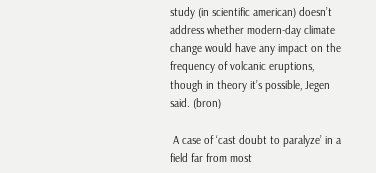study (in scientific american) doesn’t address whether modern-day climate change would have any impact on the frequency of volcanic eruptions, though in theory it’s possible, Jegen said. (bron)

 A case of ‘cast doubt to paralyze’ in a field far from most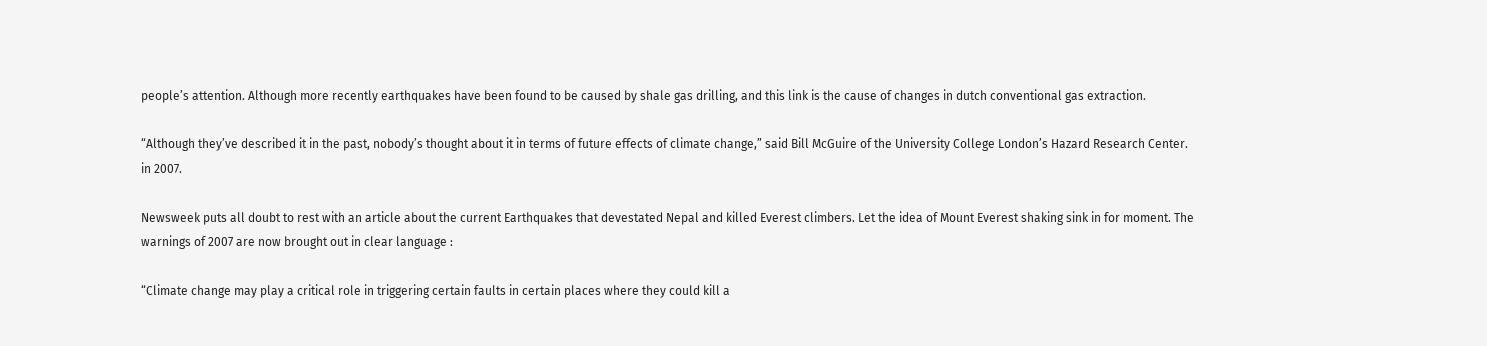people’s attention. Although more recently earthquakes have been found to be caused by shale gas drilling, and this link is the cause of changes in dutch conventional gas extraction.

“Although they’ve described it in the past, nobody’s thought about it in terms of future effects of climate change,” said Bill McGuire of the University College London’s Hazard Research Center. in 2007.

Newsweek puts all doubt to rest with an article about the current Earthquakes that devestated Nepal and killed Everest climbers. Let the idea of Mount Everest shaking sink in for moment. The warnings of 2007 are now brought out in clear language :

“Climate change may play a critical role in triggering certain faults in certain places where they could kill a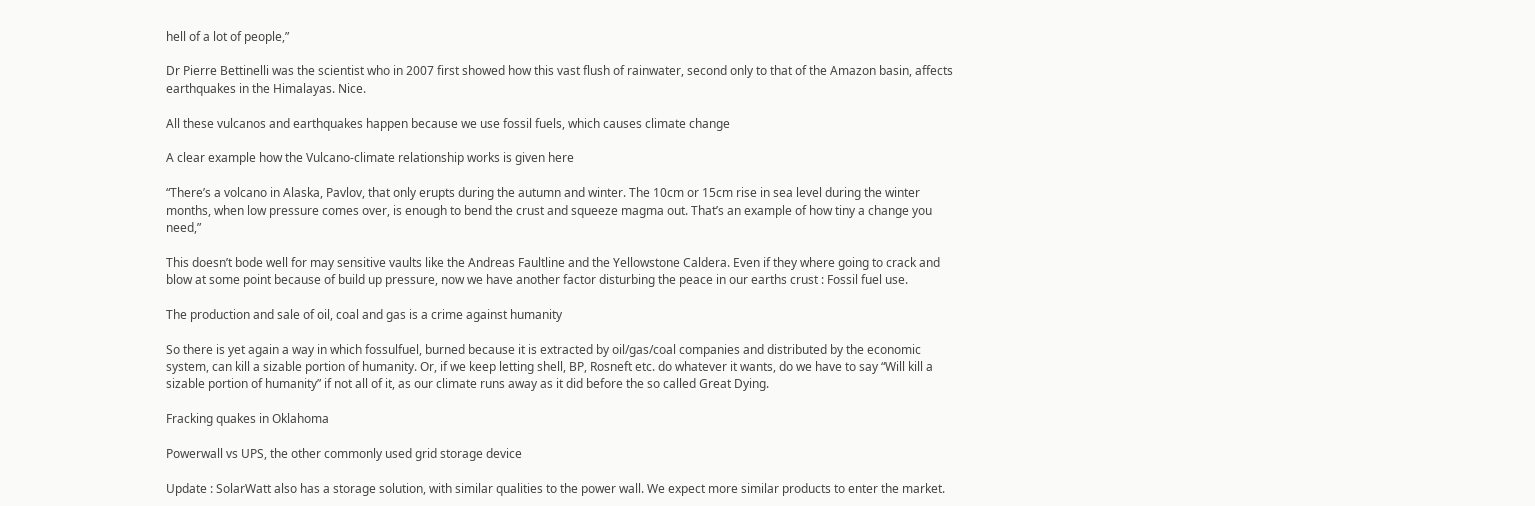hell of a lot of people,”

Dr Pierre Bettinelli was the scientist who in 2007 first showed how this vast flush of rainwater, second only to that of the Amazon basin, affects earthquakes in the Himalayas. Nice.

All these vulcanos and earthquakes happen because we use fossil fuels, which causes climate change

A clear example how the Vulcano-climate relationship works is given here

“There’s a volcano in Alaska, Pavlov, that only erupts during the autumn and winter. The 10cm or 15cm rise in sea level during the winter months, when low pressure comes over, is enough to bend the crust and squeeze magma out. That’s an example of how tiny a change you need,”

This doesn’t bode well for may sensitive vaults like the Andreas Faultline and the Yellowstone Caldera. Even if they where going to crack and blow at some point because of build up pressure, now we have another factor disturbing the peace in our earths crust : Fossil fuel use.

The production and sale of oil, coal and gas is a crime against humanity

So there is yet again a way in which fossulfuel, burned because it is extracted by oil/gas/coal companies and distributed by the economic system, can kill a sizable portion of humanity. Or, if we keep letting shell, BP, Rosneft etc. do whatever it wants, do we have to say “Will kill a sizable portion of humanity” if not all of it, as our climate runs away as it did before the so called Great Dying.

Fracking quakes in Oklahoma

Powerwall vs UPS, the other commonly used grid storage device

Update : SolarWatt also has a storage solution, with similar qualities to the power wall. We expect more similar products to enter the market.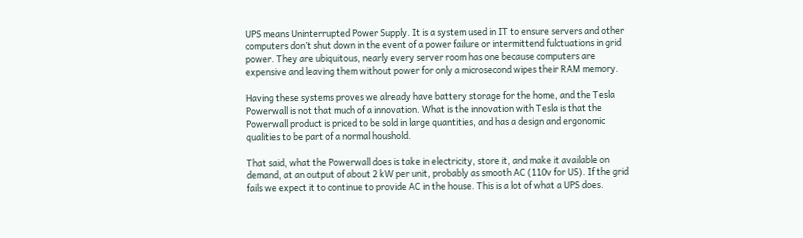UPS means Uninterrupted Power Supply. It is a system used in IT to ensure servers and other computers don’t shut down in the event of a power failure or intermittend fulctuations in grid power. They are ubiquitous, nearly every server room has one because computers are expensive and leaving them without power for only a microsecond wipes their RAM memory.

Having these systems proves we already have battery storage for the home, and the Tesla Powerwall is not that much of a innovation. What is the innovation with Tesla is that the Powerwall product is priced to be sold in large quantities, and has a design and ergonomic qualities to be part of a normal houshold.

That said, what the Powerwall does is take in electricity, store it, and make it available on demand, at an output of about 2 kW per unit, probably as smooth AC (110v for US). If the grid fails we expect it to continue to provide AC in the house. This is a lot of what a UPS does.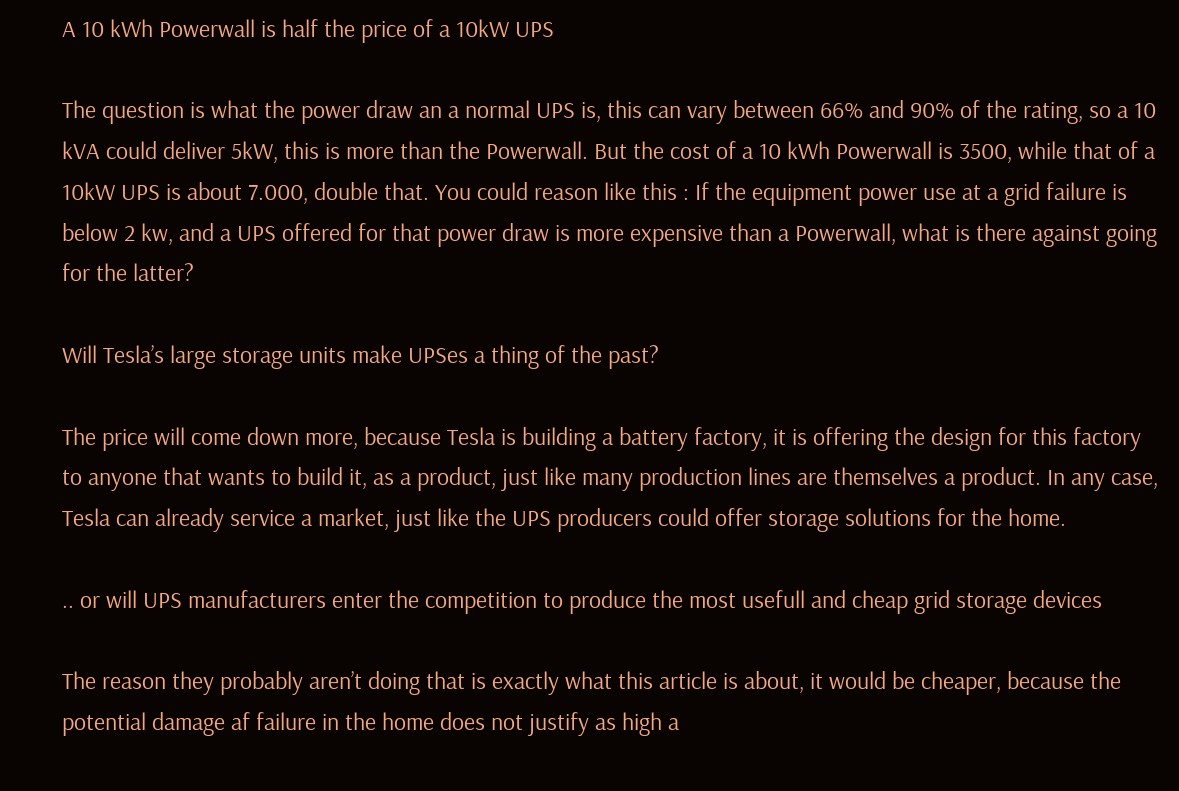A 10 kWh Powerwall is half the price of a 10kW UPS

The question is what the power draw an a normal UPS is, this can vary between 66% and 90% of the rating, so a 10 kVA could deliver 5kW, this is more than the Powerwall. But the cost of a 10 kWh Powerwall is 3500, while that of a 10kW UPS is about 7.000, double that. You could reason like this : If the equipment power use at a grid failure is below 2 kw, and a UPS offered for that power draw is more expensive than a Powerwall, what is there against going for the latter?

Will Tesla’s large storage units make UPSes a thing of the past?

The price will come down more, because Tesla is building a battery factory, it is offering the design for this factory to anyone that wants to build it, as a product, just like many production lines are themselves a product. In any case, Tesla can already service a market, just like the UPS producers could offer storage solutions for the home.

.. or will UPS manufacturers enter the competition to produce the most usefull and cheap grid storage devices

The reason they probably aren’t doing that is exactly what this article is about, it would be cheaper, because the potential damage af failure in the home does not justify as high a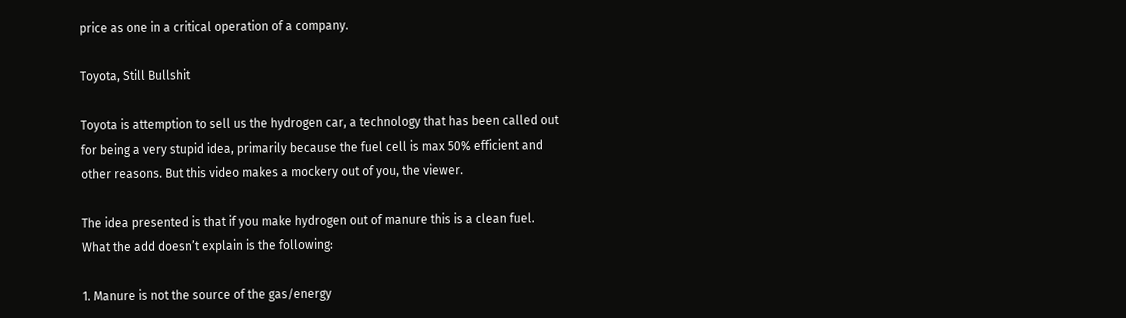price as one in a critical operation of a company.

Toyota, Still Bullshit

Toyota is attemption to sell us the hydrogen car, a technology that has been called out for being a very stupid idea, primarily because the fuel cell is max 50% efficient and other reasons. But this video makes a mockery out of you, the viewer.

The idea presented is that if you make hydrogen out of manure this is a clean fuel. What the add doesn’t explain is the following:

1. Manure is not the source of the gas/energy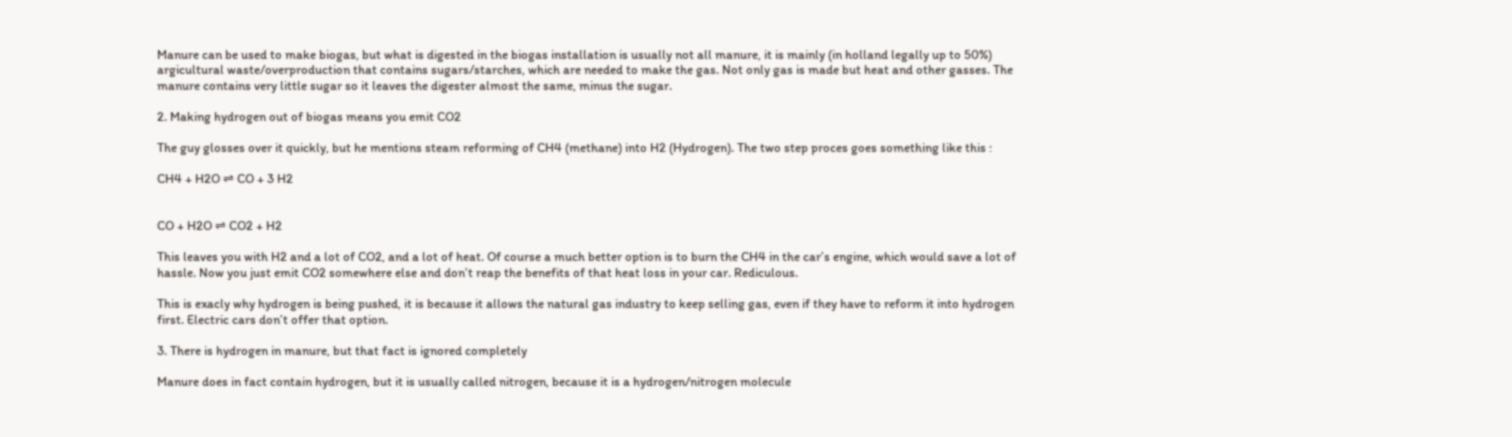Manure can be used to make biogas, but what is digested in the biogas installation is usually not all manure, it is mainly (in holland legally up to 50%) argicultural waste/overproduction that contains sugars/starches, which are needed to make the gas. Not only gas is made but heat and other gasses. The manure contains very little sugar so it leaves the digester almost the same, minus the sugar.

2. Making hydrogen out of biogas means you emit CO2

The guy glosses over it quickly, but he mentions steam reforming of CH4 (methane) into H2 (Hydrogen). The two step proces goes something like this :

CH4 + H2O ⇌ CO + 3 H2


CO + H2O ⇌ CO2 + H2

This leaves you with H2 and a lot of CO2, and a lot of heat. Of course a much better option is to burn the CH4 in the car’s engine, which would save a lot of hassle. Now you just emit CO2 somewhere else and don’t reap the benefits of that heat loss in your car. Rediculous.

This is exacly why hydrogen is being pushed, it is because it allows the natural gas industry to keep selling gas, even if they have to reform it into hydrogen first. Electric cars don’t offer that option.

3. There is hydrogen in manure, but that fact is ignored completely

Manure does in fact contain hydrogen, but it is usually called nitrogen, because it is a hydrogen/nitrogen molecule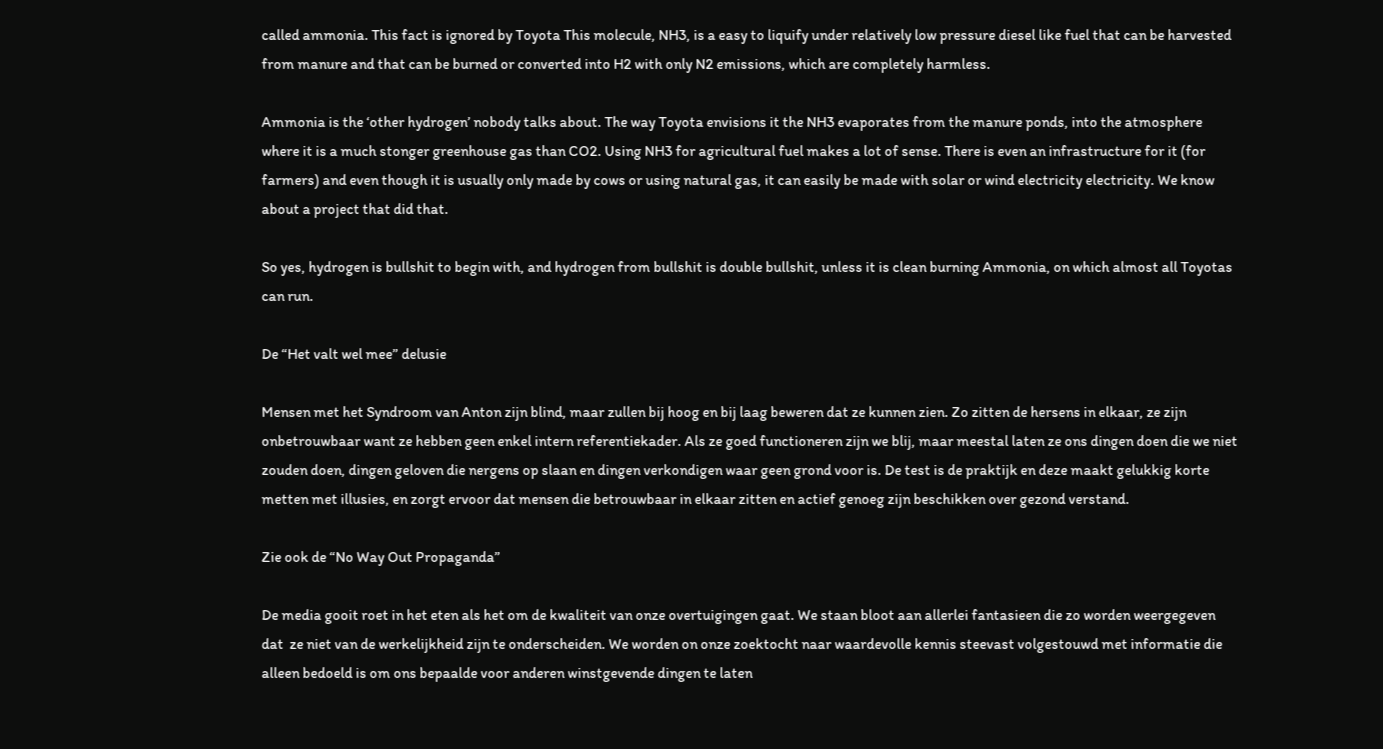called ammonia. This fact is ignored by Toyota This molecule, NH3, is a easy to liquify under relatively low pressure diesel like fuel that can be harvested from manure and that can be burned or converted into H2 with only N2 emissions, which are completely harmless.

Ammonia is the ‘other hydrogen’ nobody talks about. The way Toyota envisions it the NH3 evaporates from the manure ponds, into the atmosphere where it is a much stonger greenhouse gas than CO2. Using NH3 for agricultural fuel makes a lot of sense. There is even an infrastructure for it (for farmers) and even though it is usually only made by cows or using natural gas, it can easily be made with solar or wind electricity electricity. We know about a project that did that.

So yes, hydrogen is bullshit to begin with, and hydrogen from bullshit is double bullshit, unless it is clean burning Ammonia, on which almost all Toyotas can run.

De “Het valt wel mee” delusie

Mensen met het Syndroom van Anton zijn blind, maar zullen bij hoog en bij laag beweren dat ze kunnen zien. Zo zitten de hersens in elkaar, ze zijn onbetrouwbaar want ze hebben geen enkel intern referentiekader. Als ze goed functioneren zijn we blij, maar meestal laten ze ons dingen doen die we niet zouden doen, dingen geloven die nergens op slaan en dingen verkondigen waar geen grond voor is. De test is de praktijk en deze maakt gelukkig korte metten met illusies, en zorgt ervoor dat mensen die betrouwbaar in elkaar zitten en actief genoeg zijn beschikken over gezond verstand.

Zie ook de “No Way Out Propaganda”

De media gooit roet in het eten als het om de kwaliteit van onze overtuigingen gaat. We staan bloot aan allerlei fantasieen die zo worden weergegeven dat  ze niet van de werkelijkheid zijn te onderscheiden. We worden on onze zoektocht naar waardevolle kennis steevast volgestouwd met informatie die alleen bedoeld is om ons bepaalde voor anderen winstgevende dingen te laten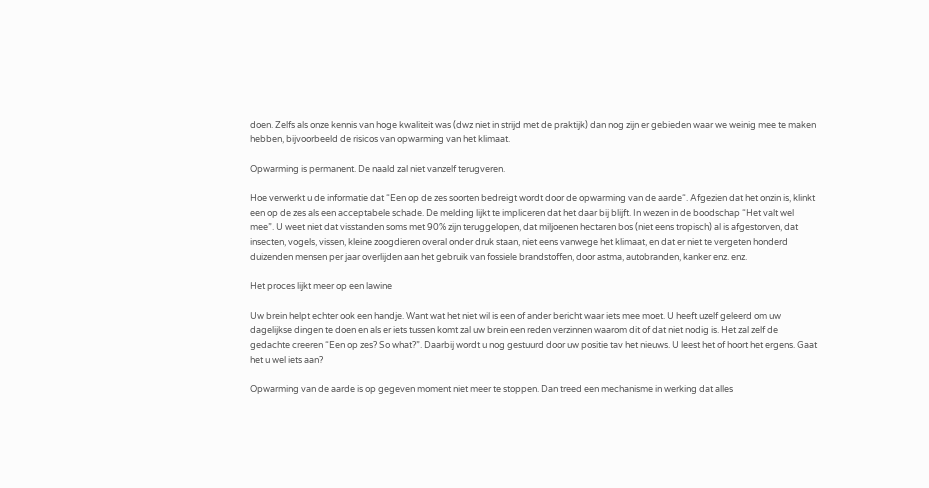doen. Zelfs als onze kennis van hoge kwaliteit was (dwz niet in strijd met de praktijk) dan nog zijn er gebieden waar we weinig mee te maken hebben, bijvoorbeeld de risicos van opwarming van het klimaat.

Opwarming is permanent. De naald zal niet vanzelf terugveren.

Hoe verwerkt u de informatie dat “Een op de zes soorten bedreigt wordt door de opwarming van de aarde“. Afgezien dat het onzin is, klinkt een op de zes als een acceptabele schade. De melding lijkt te impliceren dat het daar bij blijft. In wezen in de boodschap “Het valt wel mee”. U weet niet dat visstanden soms met 90% zijn teruggelopen, dat miljoenen hectaren bos (niet eens tropisch) al is afgestorven, dat insecten, vogels, vissen, kleine zoogdieren overal onder druk staan, niet eens vanwege het klimaat, en dat er niet te vergeten honderd duizenden mensen per jaar overlijden aan het gebruik van fossiele brandstoffen, door astma, autobranden, kanker enz. enz.

Het proces lijkt meer op een lawine

Uw brein helpt echter ook een handje. Want wat het niet wil is een of ander bericht waar iets mee moet. U heeft uzelf geleerd om uw dagelijkse dingen te doen en als er iets tussen komt zal uw brein een reden verzinnen waarom dit of dat niet nodig is. Het zal zelf de gedachte creeren “Een op zes? So what?”. Daarbij wordt u nog gestuurd door uw positie tav het nieuws. U leest het of hoort het ergens. Gaat het u wel iets aan?

Opwarming van de aarde is op gegeven moment niet meer te stoppen. Dan treed een mechanisme in werking dat alles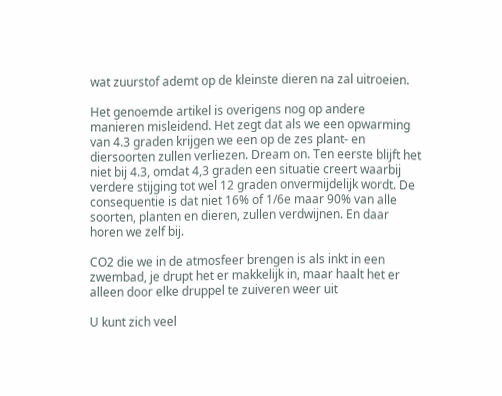wat zuurstof ademt op de kleinste dieren na zal uitroeien.

Het genoemde artikel is overigens nog op andere manieren misleidend. Het zegt dat als we een opwarming van 4.3 graden krijgen we een op de zes plant- en diersoorten zullen verliezen. Dream on. Ten eerste blijft het niet bij 4.3, omdat 4,3 graden een situatie creert waarbij verdere stijging tot wel 12 graden onvermijdelijk wordt. De consequentie is dat niet 16% of 1/6e maar 90% van alle soorten, planten en dieren, zullen verdwijnen. En daar horen we zelf bij.

CO2 die we in de atmosfeer brengen is als inkt in een zwembad, je drupt het er makkelijk in, maar haalt het er alleen door elke druppel te zuiveren weer uit

U kunt zich veel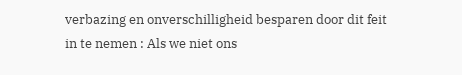verbazing en onverschilligheid besparen door dit feit in te nemen : Als we niet ons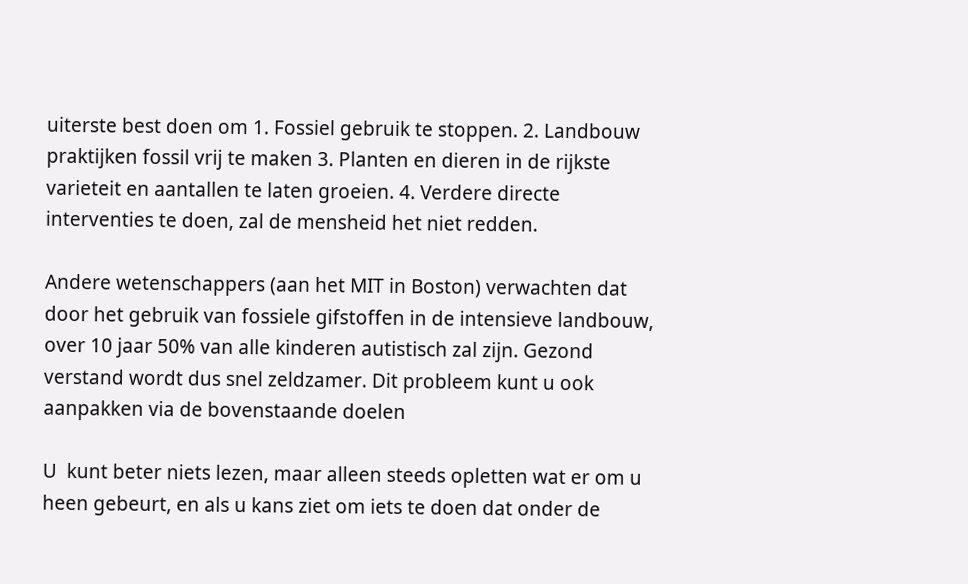uiterste best doen om 1. Fossiel gebruik te stoppen. 2. Landbouw praktijken fossil vrij te maken 3. Planten en dieren in de rijkste varieteit en aantallen te laten groeien. 4. Verdere directe interventies te doen, zal de mensheid het niet redden.

Andere wetenschappers (aan het MIT in Boston) verwachten dat door het gebruik van fossiele gifstoffen in de intensieve landbouw, over 10 jaar 50% van alle kinderen autistisch zal zijn. Gezond verstand wordt dus snel zeldzamer. Dit probleem kunt u ook aanpakken via de bovenstaande doelen

U  kunt beter niets lezen, maar alleen steeds opletten wat er om u heen gebeurt, en als u kans ziet om iets te doen dat onder de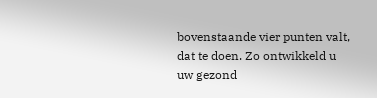bovenstaande vier punten valt, dat te doen. Zo ontwikkeld u uw gezond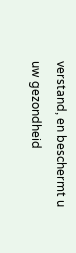verstand, en beschermt u uw gezondheid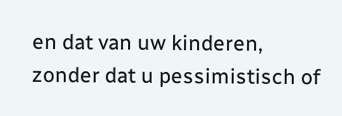en dat van uw kinderen, zonder dat u pessimistisch of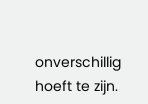onverschillig hoeft te zijn.